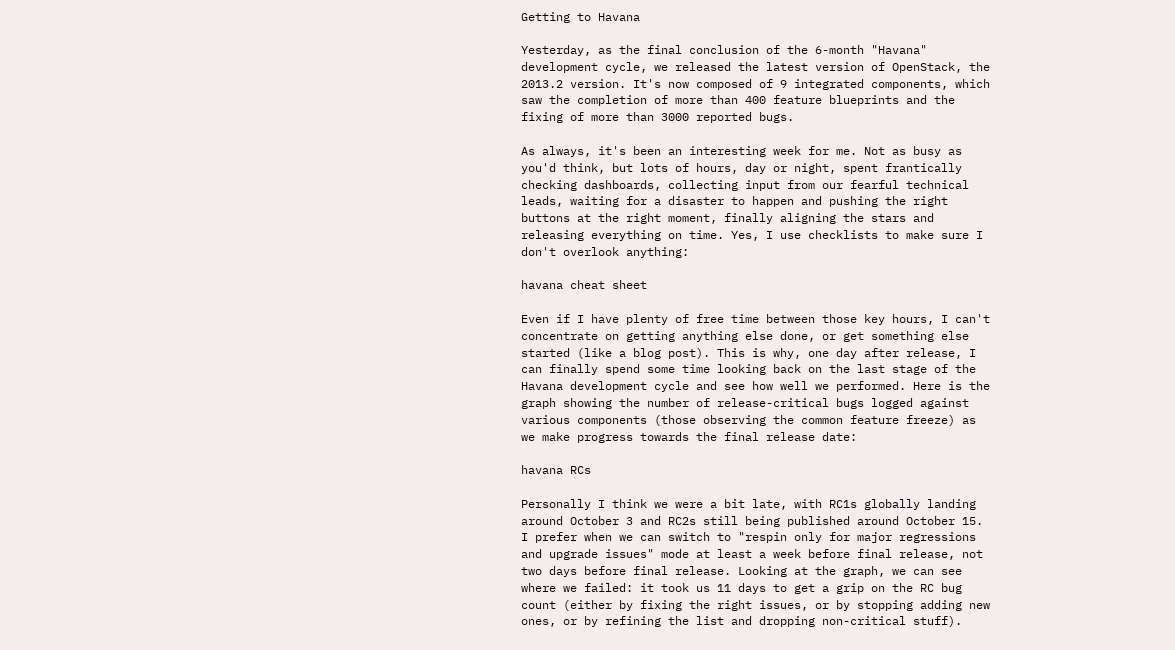Getting to Havana

Yesterday, as the final conclusion of the 6-month "Havana" development cycle, we released the latest version of OpenStack, the 2013.2 version. It's now composed of 9 integrated components, which saw the completion of more than 400 feature blueprints and the fixing of more than 3000 reported bugs.

As always, it's been an interesting week for me. Not as busy as you'd think, but lots of hours, day or night, spent frantically checking dashboards, collecting input from our fearful technical leads, waiting for a disaster to happen and pushing the right buttons at the right moment, finally aligning the stars and releasing everything on time. Yes, I use checklists to make sure I don't overlook anything:

havana cheat sheet

Even if I have plenty of free time between those key hours, I can't concentrate on getting anything else done, or get something else started (like a blog post). This is why, one day after release, I can finally spend some time looking back on the last stage of the Havana development cycle and see how well we performed. Here is the graph showing the number of release-critical bugs logged against various components (those observing the common feature freeze) as we make progress towards the final release date:

havana RCs

Personally I think we were a bit late, with RC1s globally landing around October 3 and RC2s still being published around October 15. I prefer when we can switch to "respin only for major regressions and upgrade issues" mode at least a week before final release, not two days before final release. Looking at the graph, we can see where we failed: it took us 11 days to get a grip on the RC bug count (either by fixing the right issues, or by stopping adding new ones, or by refining the list and dropping non-critical stuff).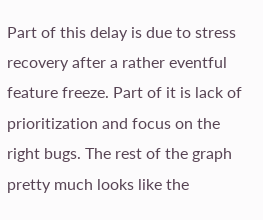Part of this delay is due to stress recovery after a rather eventful feature freeze. Part of it is lack of prioritization and focus on the right bugs. The rest of the graph pretty much looks like the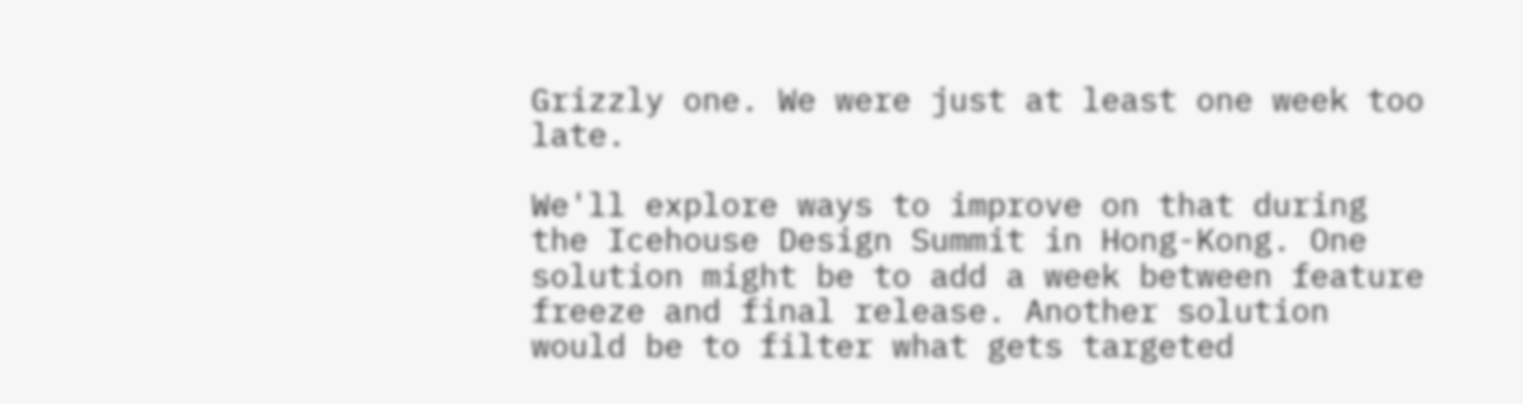Grizzly one. We were just at least one week too late.

We'll explore ways to improve on that during the Icehouse Design Summit in Hong-Kong. One solution might be to add a week between feature freeze and final release. Another solution would be to filter what gets targeted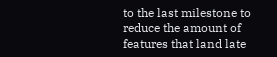to the last milestone to reduce the amount of features that land late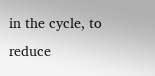in the cycle, to reduce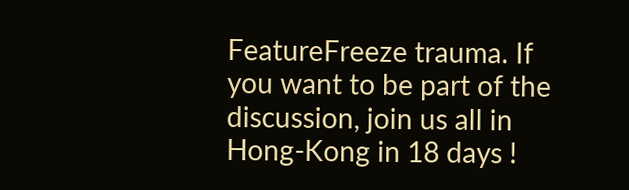FeatureFreeze trauma. If you want to be part of the discussion, join us all in Hong-Kong in 18 days !